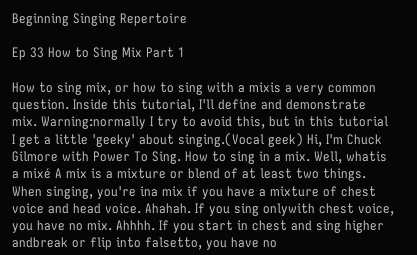Beginning Singing Repertoire

Ep 33 How to Sing Mix Part 1

How to sing mix, or how to sing with a mixis a very common question. Inside this tutorial, I'll define and demonstrate mix. Warning:normally I try to avoid this, but in this tutorial I get a little 'geeky' about singing.(Vocal geek) Hi, I'm Chuck Gilmore with Power To Sing. How to sing in a mix. Well, whatis a mixé A mix is a mixture or blend of at least two things. When singing, you're ina mix if you have a mixture of chest voice and head voice. Ahahah. If you sing onlywith chest voice, you have no mix. Ahhhh. If you start in chest and sing higher andbreak or flip into falsetto, you have no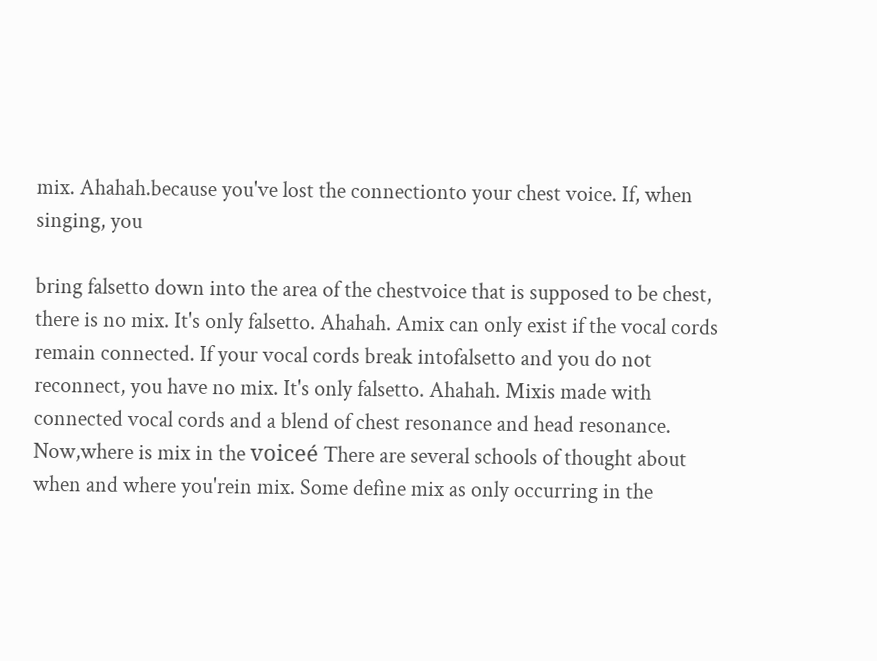mix. Ahahah.because you've lost the connectionto your chest voice. If, when singing, you

bring falsetto down into the area of the chestvoice that is supposed to be chest, there is no mix. It's only falsetto. Ahahah. Amix can only exist if the vocal cords remain connected. If your vocal cords break intofalsetto and you do not reconnect, you have no mix. It's only falsetto. Ahahah. Mixis made with connected vocal cords and a blend of chest resonance and head resonance. Now,where is mix in the voiceé There are several schools of thought about when and where you'rein mix. Some define mix as only occurring in the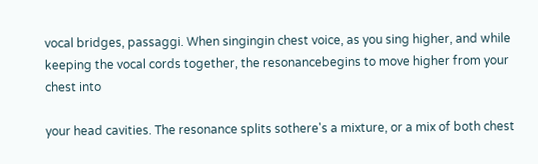vocal bridges, passaggi. When singingin chest voice, as you sing higher, and while keeping the vocal cords together, the resonancebegins to move higher from your chest into

your head cavities. The resonance splits sothere's a mixture, or a mix of both chest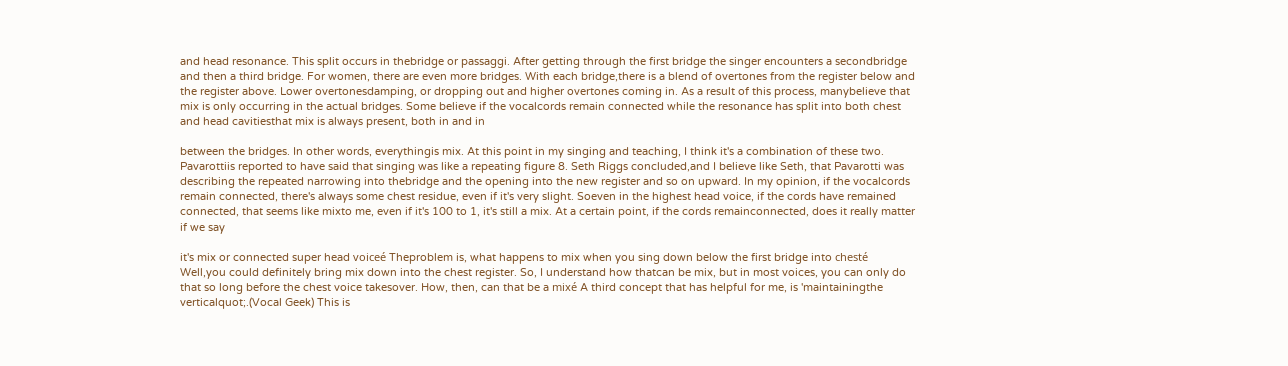and head resonance. This split occurs in thebridge or passaggi. After getting through the first bridge the singer encounters a secondbridge and then a third bridge. For women, there are even more bridges. With each bridge,there is a blend of overtones from the register below and the register above. Lower overtonesdamping, or dropping out and higher overtones coming in. As a result of this process, manybelieve that mix is only occurring in the actual bridges. Some believe if the vocalcords remain connected while the resonance has split into both chest and head cavitiesthat mix is always present, both in and in

between the bridges. In other words, everythingis mix. At this point in my singing and teaching, I think it's a combination of these two. Pavarottiis reported to have said that singing was like a repeating figure 8. Seth Riggs concluded,and I believe like Seth, that Pavarotti was describing the repeated narrowing into thebridge and the opening into the new register and so on upward. In my opinion, if the vocalcords remain connected, there's always some chest residue, even if it's very slight. Soeven in the highest head voice, if the cords have remained connected, that seems like mixto me, even if it's 100 to 1, it's still a mix. At a certain point, if the cords remainconnected, does it really matter if we say

it's mix or connected super head voiceé Theproblem is, what happens to mix when you sing down below the first bridge into chesté Well,you could definitely bring mix down into the chest register. So, I understand how thatcan be mix, but in most voices, you can only do that so long before the chest voice takesover. How, then, can that be a mixé A third concept that has helpful for me, is 'maintainingthe verticalquot;.(Vocal Geek) This is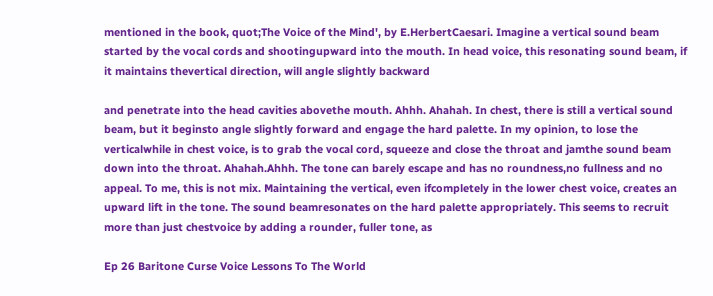mentioned in the book, quot;The Voice of the Mind', by E.HerbertCaesari. Imagine a vertical sound beam started by the vocal cords and shootingupward into the mouth. In head voice, this resonating sound beam, if it maintains thevertical direction, will angle slightly backward

and penetrate into the head cavities abovethe mouth. Ahhh. Ahahah. In chest, there is still a vertical sound beam, but it beginsto angle slightly forward and engage the hard palette. In my opinion, to lose the verticalwhile in chest voice, is to grab the vocal cord, squeeze and close the throat and jamthe sound beam down into the throat. Ahahah.Ahhh. The tone can barely escape and has no roundness,no fullness and no appeal. To me, this is not mix. Maintaining the vertical, even ifcompletely in the lower chest voice, creates an upward lift in the tone. The sound beamresonates on the hard palette appropriately. This seems to recruit more than just chestvoice by adding a rounder, fuller tone, as

Ep 26 Baritone Curse Voice Lessons To The World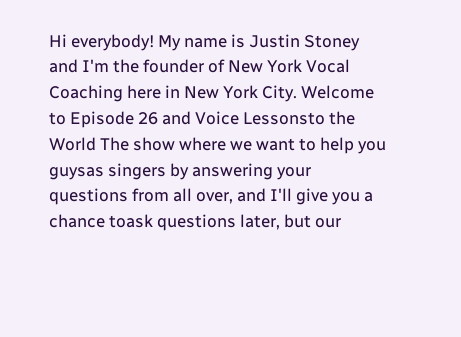Hi everybody! My name is Justin Stoney and I'm the founder of New York Vocal Coaching here in New York City. Welcome to Episode 26 and Voice Lessonsto the World The show where we want to help you guysas singers by answering your questions from all over, and I'll give you a chance toask questions later, but our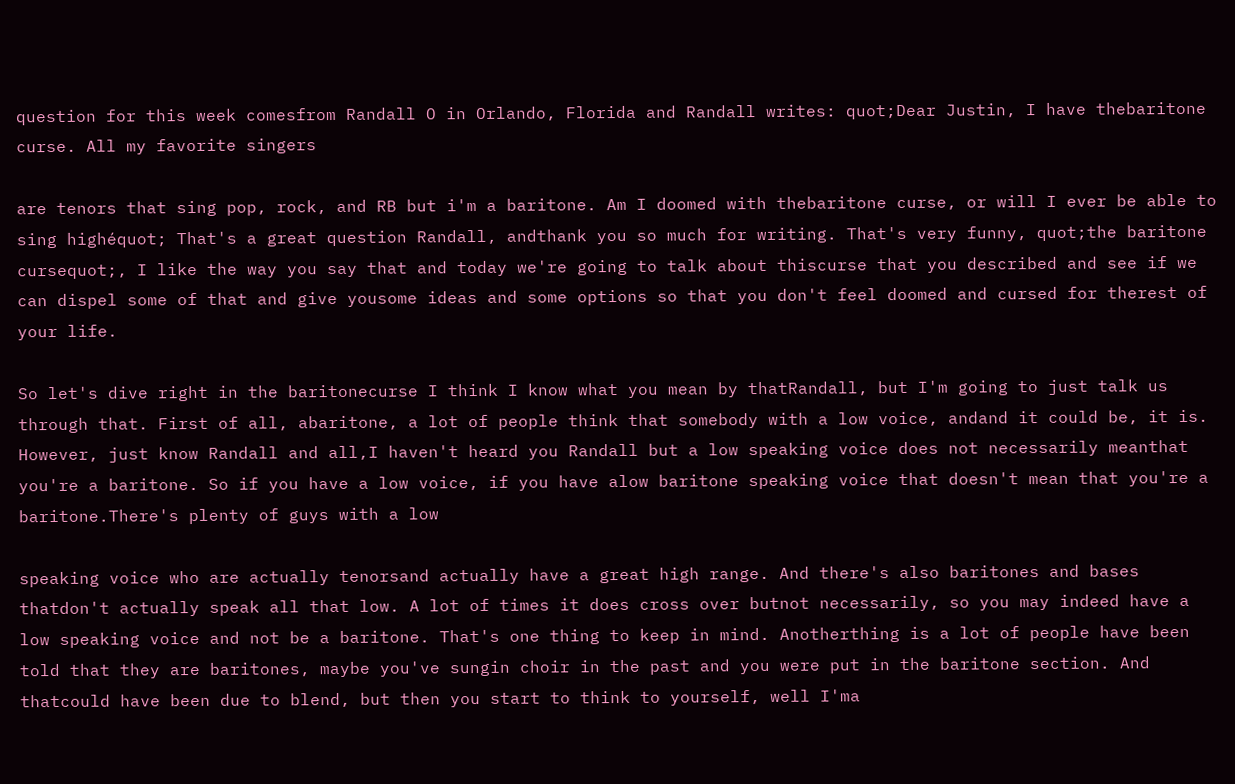question for this week comesfrom Randall O in Orlando, Florida and Randall writes: quot;Dear Justin, I have thebaritone curse. All my favorite singers

are tenors that sing pop, rock, and RB but i'm a baritone. Am I doomed with thebaritone curse, or will I ever be able to sing highéquot; That's a great question Randall, andthank you so much for writing. That's very funny, quot;the baritone cursequot;, I like the way you say that and today we're going to talk about thiscurse that you described and see if we can dispel some of that and give yousome ideas and some options so that you don't feel doomed and cursed for therest of your life.

So let's dive right in the baritonecurse I think I know what you mean by thatRandall, but I'm going to just talk us through that. First of all, abaritone, a lot of people think that somebody with a low voice, andand it could be, it is. However, just know Randall and all,I haven't heard you Randall but a low speaking voice does not necessarily meanthat you're a baritone. So if you have a low voice, if you have alow baritone speaking voice that doesn't mean that you're a baritone.There's plenty of guys with a low

speaking voice who are actually tenorsand actually have a great high range. And there's also baritones and bases thatdon't actually speak all that low. A lot of times it does cross over butnot necessarily, so you may indeed have a low speaking voice and not be a baritone. That's one thing to keep in mind. Anotherthing is a lot of people have been told that they are baritones, maybe you've sungin choir in the past and you were put in the baritone section. And thatcould have been due to blend, but then you start to think to yourself, well I'ma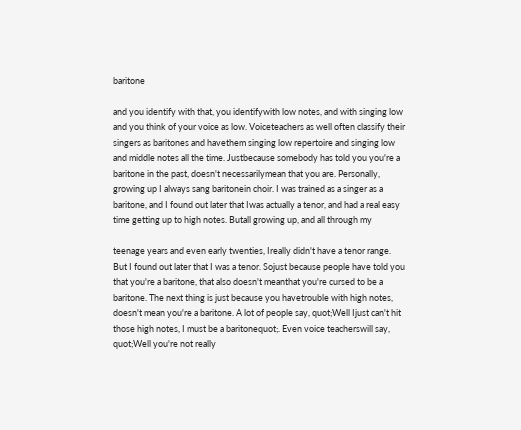baritone

and you identify with that, you identifywith low notes, and with singing low and you think of your voice as low. Voiceteachers as well often classify their singers as baritones and havethem singing low repertoire and singing low and middle notes all the time. Justbecause somebody has told you you're a baritone in the past, doesn't necessarilymean that you are. Personally, growing up I always sang baritonein choir. I was trained as a singer as a baritone, and I found out later that Iwas actually a tenor, and had a real easy time getting up to high notes. Butall growing up, and all through my

teenage years and even early twenties, Ireally didn't have a tenor range. But I found out later that I was a tenor. Sojust because people have told you that you're a baritone, that also doesn't meanthat you're cursed to be a baritone. The next thing is just because you havetrouble with high notes, doesn't mean you're a baritone. A lot of people say, quot;Well Ijust can't hit those high notes, I must be a baritonequot;. Even voice teacherswill say, quot;Well you're not really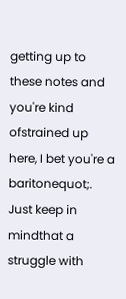getting up to these notes and you're kind ofstrained up here, I bet you're a baritonequot;. Just keep in mindthat a struggle with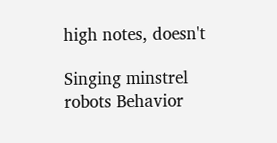high notes, doesn't

Singing minstrel robots Behavior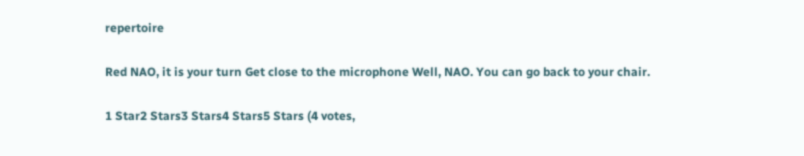repertoire

Red NAO, it is your turn Get close to the microphone Well, NAO. You can go back to your chair.

1 Star2 Stars3 Stars4 Stars5 Stars (4 votes,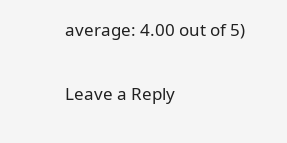average: 4.00 out of 5)

Leave a Reply